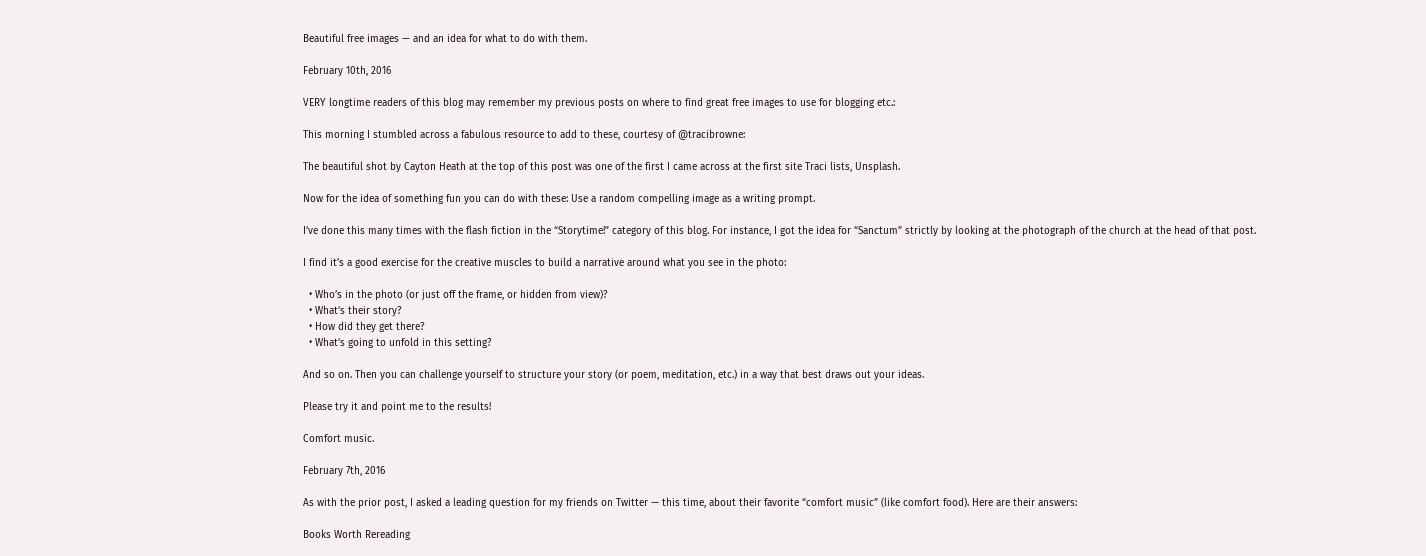Beautiful free images — and an idea for what to do with them.

February 10th, 2016

VERY longtime readers of this blog may remember my previous posts on where to find great free images to use for blogging etc.:

This morning I stumbled across a fabulous resource to add to these, courtesy of @tracibrowne:

The beautiful shot by Cayton Heath at the top of this post was one of the first I came across at the first site Traci lists, Unsplash.

Now for the idea of something fun you can do with these: Use a random compelling image as a writing prompt.

I’ve done this many times with the flash fiction in the “Storytime!” category of this blog. For instance, I got the idea for “Sanctum” strictly by looking at the photograph of the church at the head of that post.

I find it’s a good exercise for the creative muscles to build a narrative around what you see in the photo:

  • Who’s in the photo (or just off the frame, or hidden from view)?
  • What’s their story?
  • How did they get there?
  • What’s going to unfold in this setting?

And so on. Then you can challenge yourself to structure your story (or poem, meditation, etc.) in a way that best draws out your ideas.

Please try it and point me to the results!

Comfort music.

February 7th, 2016

As with the prior post, I asked a leading question for my friends on Twitter — this time, about their favorite “comfort music” (like comfort food). Here are their answers:

Books Worth Rereading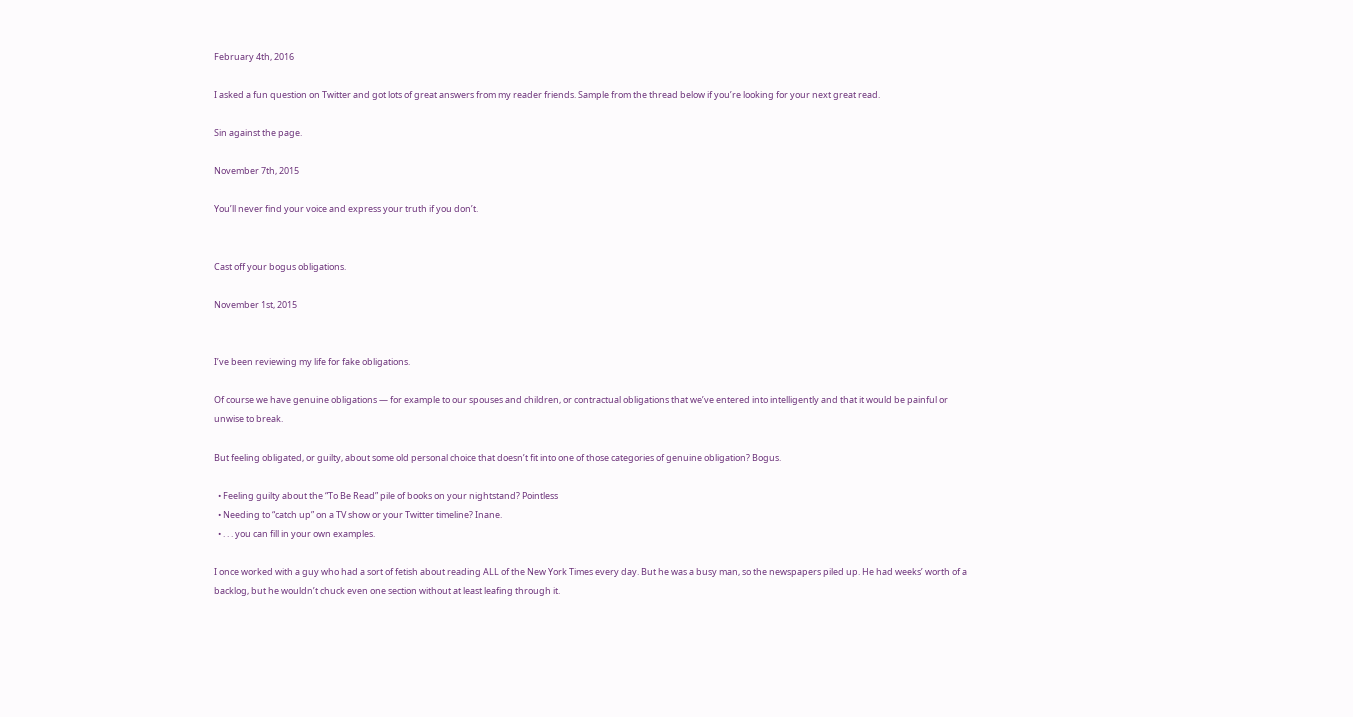February 4th, 2016

I asked a fun question on Twitter and got lots of great answers from my reader friends. Sample from the thread below if you’re looking for your next great read.

Sin against the page.

November 7th, 2015

You’ll never find your voice and express your truth if you don’t.


Cast off your bogus obligations.

November 1st, 2015


I’ve been reviewing my life for fake obligations.

Of course we have genuine obligations — for example to our spouses and children, or contractual obligations that we’ve entered into intelligently and that it would be painful or unwise to break.

But feeling obligated, or guilty, about some old personal choice that doesn’t fit into one of those categories of genuine obligation? Bogus.

  • Feeling guilty about the “To Be Read” pile of books on your nightstand? Pointless
  • Needing to “catch up” on a TV show or your Twitter timeline? Inane.
  • . . . you can fill in your own examples.

I once worked with a guy who had a sort of fetish about reading ALL of the New York Times every day. But he was a busy man, so the newspapers piled up. He had weeks’ worth of a backlog, but he wouldn’t chuck even one section without at least leafing through it.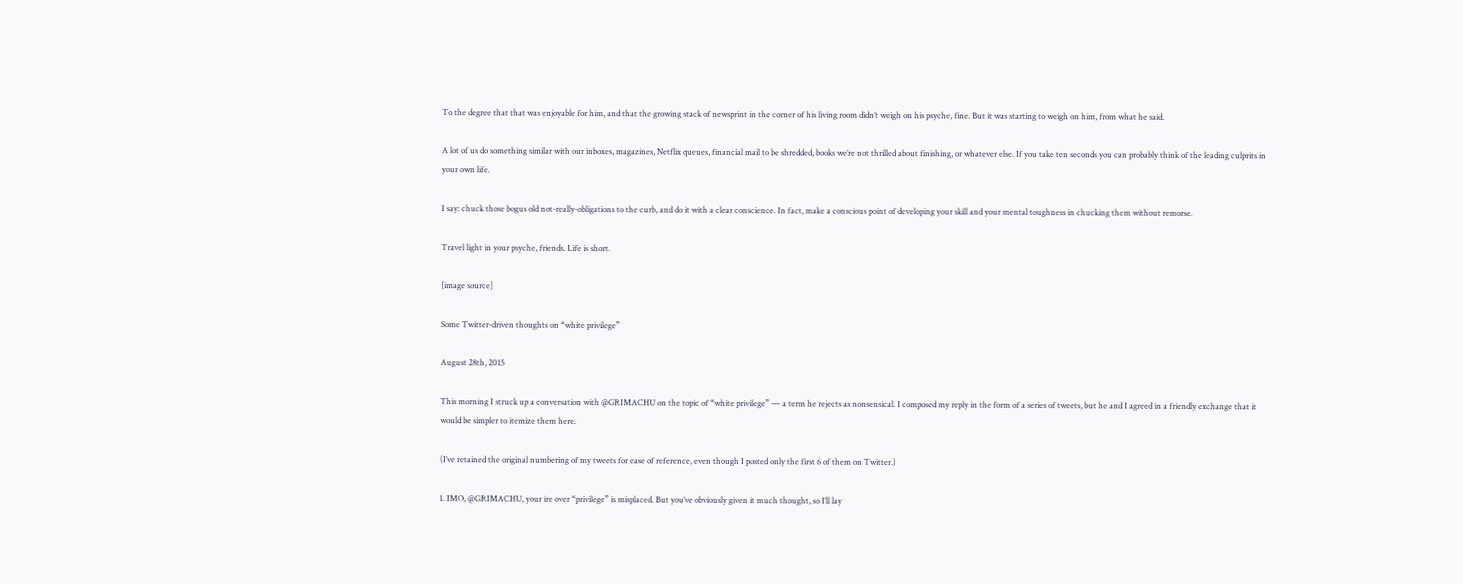To the degree that that was enjoyable for him, and that the growing stack of newsprint in the corner of his living room didn’t weigh on his psyche, fine. But it was starting to weigh on him, from what he said.

A lot of us do something similar with our inboxes, magazines, Netflix queues, financial mail to be shredded, books we’re not thrilled about finishing, or whatever else. If you take ten seconds you can probably think of the leading culprits in your own life.

I say: chuck those bogus old not-really-obligations to the curb, and do it with a clear conscience. In fact, make a conscious point of developing your skill and your mental toughness in chucking them without remorse.

Travel light in your psyche, friends. Life is short.

[image source]

Some Twitter-driven thoughts on “white privilege”

August 28th, 2015

This morning I struck up a conversation with @GRIMACHU on the topic of “white privilege” — a term he rejects as nonsensical. I composed my reply in the form of a series of tweets, but he and I agreed in a friendly exchange that it would be simpler to itemize them here.

(I’ve retained the original numbering of my tweets for ease of reference, even though I posted only the first 6 of them on Twitter.)

1. IMO, @GRIMACHU, your ire over “privilege” is misplaced. But you’ve obviously given it much thought, so I’ll lay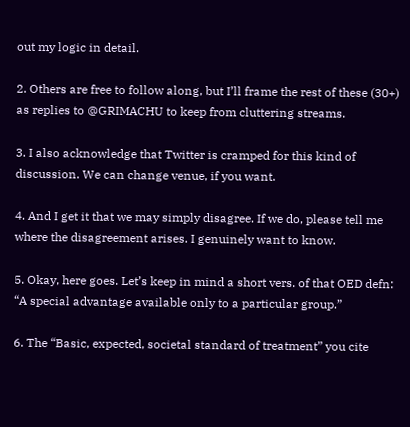out my logic in detail.

2. Others are free to follow along, but I’ll frame the rest of these (30+) as replies to @GRIMACHU to keep from cluttering streams.

3. I also acknowledge that Twitter is cramped for this kind of discussion. We can change venue, if you want.

4. And I get it that we may simply disagree. If we do, please tell me where the disagreement arises. I genuinely want to know.

5. Okay, here goes. Let’s keep in mind a short vers. of that OED defn: “A special advantage available only to a particular group.”

6. The “Basic, expected, societal standard of treatment” you cite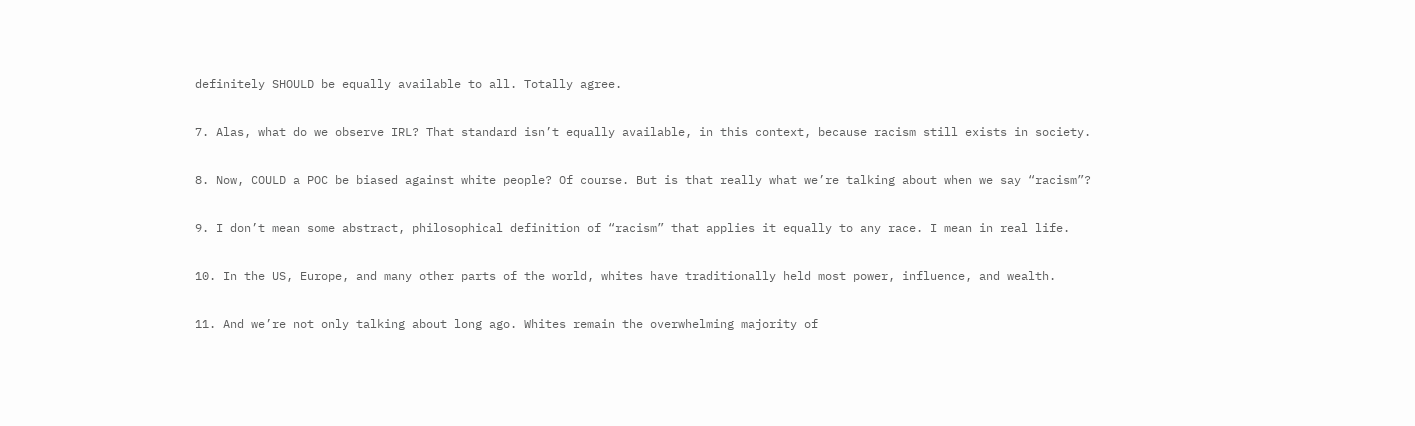definitely SHOULD be equally available to all. Totally agree.

7. Alas, what do we observe IRL? That standard isn’t equally available, in this context, because racism still exists in society.

8. Now, COULD a POC be biased against white people? Of course. But is that really what we’re talking about when we say “racism”?

9. I don’t mean some abstract, philosophical definition of “racism” that applies it equally to any race. I mean in real life.

10. In the US, Europe, and many other parts of the world, whites have traditionally held most power, influence, and wealth.

11. And we’re not only talking about long ago. Whites remain the overwhelming majority of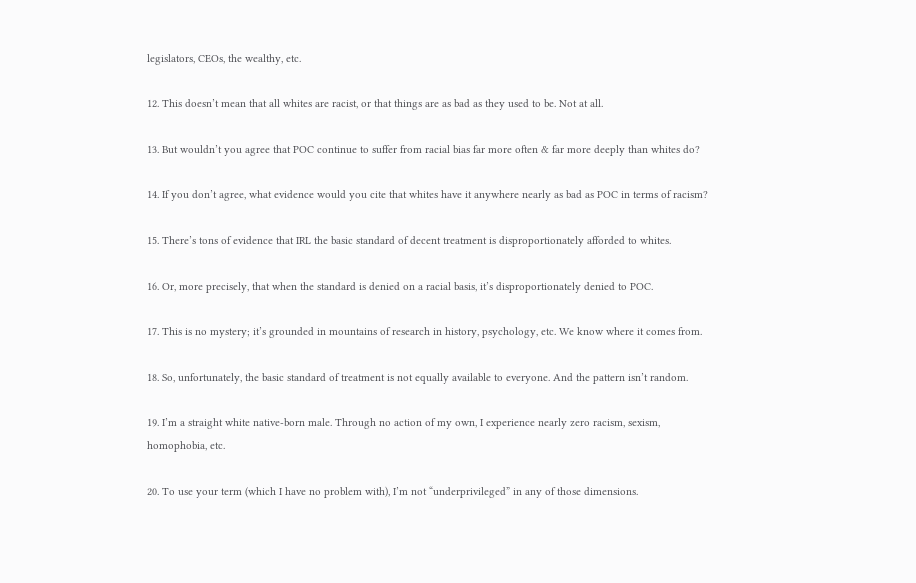legislators, CEOs, the wealthy, etc.

12. This doesn’t mean that all whites are racist, or that things are as bad as they used to be. Not at all.

13. But wouldn’t you agree that POC continue to suffer from racial bias far more often & far more deeply than whites do?

14. If you don’t agree, what evidence would you cite that whites have it anywhere nearly as bad as POC in terms of racism?

15. There’s tons of evidence that IRL the basic standard of decent treatment is disproportionately afforded to whites.

16. Or, more precisely, that when the standard is denied on a racial basis, it’s disproportionately denied to POC.

17. This is no mystery; it’s grounded in mountains of research in history, psychology, etc. We know where it comes from.

18. So, unfortunately, the basic standard of treatment is not equally available to everyone. And the pattern isn’t random.

19. I’m a straight white native-born male. Through no action of my own, I experience nearly zero racism, sexism, homophobia, etc.

20. To use your term (which I have no problem with), I’m not “underprivileged” in any of those dimensions.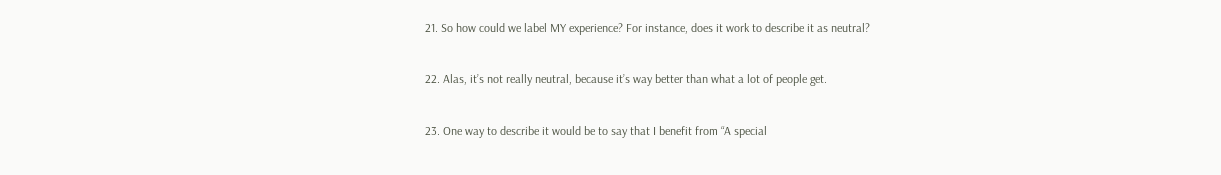21. So how could we label MY experience? For instance, does it work to describe it as neutral?

22. Alas, it’s not really neutral, because it’s way better than what a lot of people get.

23. One way to describe it would be to say that I benefit from “A special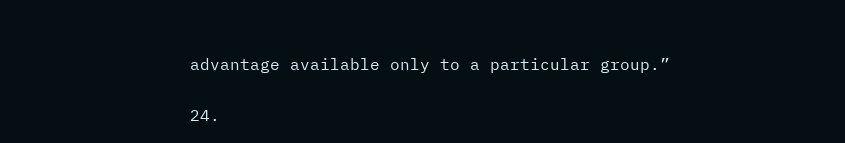advantage available only to a particular group.”

24.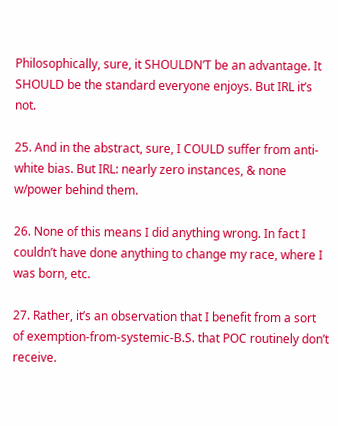Philosophically, sure, it SHOULDN’T be an advantage. It SHOULD be the standard everyone enjoys. But IRL it’s not.

25. And in the abstract, sure, I COULD suffer from anti-white bias. But IRL: nearly zero instances, & none w/power behind them.

26. None of this means I did anything wrong. In fact I couldn’t have done anything to change my race, where I was born, etc.

27. Rather, it’s an observation that I benefit from a sort of exemption-from-systemic-B.S. that POC routinely don’t receive.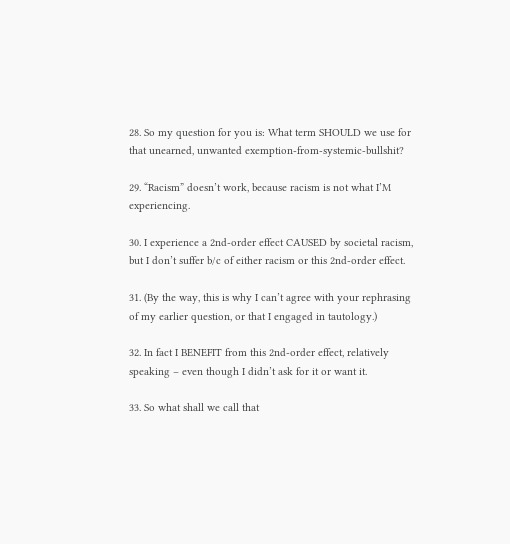28. So my question for you is: What term SHOULD we use for that unearned, unwanted exemption-from-systemic-bullshit?

29. “Racism” doesn’t work, because racism is not what I’M experiencing.

30. I experience a 2nd-order effect CAUSED by societal racism, but I don’t suffer b/c of either racism or this 2nd-order effect.

31. (By the way, this is why I can’t agree with your rephrasing of my earlier question, or that I engaged in tautology.)

32. In fact I BENEFIT from this 2nd-order effect, relatively speaking – even though I didn’t ask for it or want it.

33. So what shall we call that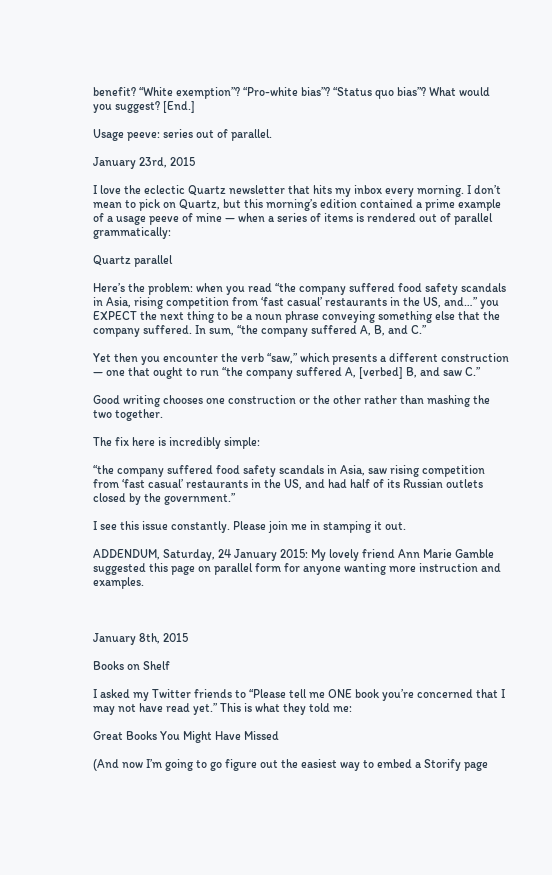benefit? “White exemption”? “Pro-white bias”? “Status quo bias”? What would you suggest? [End.]

Usage peeve: series out of parallel.

January 23rd, 2015

I love the eclectic Quartz newsletter that hits my inbox every morning. I don’t mean to pick on Quartz, but this morning’s edition contained a prime example of a usage peeve of mine — when a series of items is rendered out of parallel grammatically:

Quartz parallel

Here’s the problem: when you read “the company suffered food safety scandals in Asia, rising competition from ‘fast casual’ restaurants in the US, and…” you EXPECT the next thing to be a noun phrase conveying something else that the company suffered. In sum, “the company suffered A, B, and C.”

Yet then you encounter the verb “saw,” which presents a different construction — one that ought to run “the company suffered A, [verbed] B, and saw C.”

Good writing chooses one construction or the other rather than mashing the two together.

The fix here is incredibly simple:

“the company suffered food safety scandals in Asia, saw rising competition from ‘fast casual’ restaurants in the US, and had half of its Russian outlets closed by the government.”

I see this issue constantly. Please join me in stamping it out.

ADDENDUM, Saturday, 24 January 2015: My lovely friend Ann Marie Gamble suggested this page on parallel form for anyone wanting more instruction and examples.



January 8th, 2015

Books on Shelf

I asked my Twitter friends to “Please tell me ONE book you’re concerned that I may not have read yet.” This is what they told me:

Great Books You Might Have Missed

(And now I’m going to go figure out the easiest way to embed a Storify page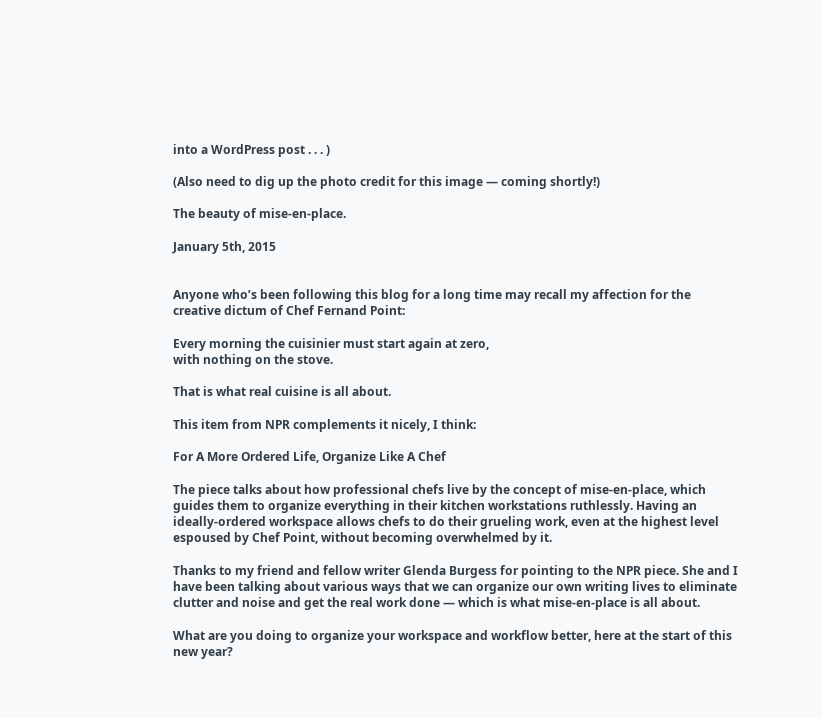into a WordPress post . . . )

(Also need to dig up the photo credit for this image — coming shortly!)

The beauty of mise-en-place.

January 5th, 2015


Anyone who’s been following this blog for a long time may recall my affection for the creative dictum of Chef Fernand Point:

Every morning the cuisinier must start again at zero,
with nothing on the stove.

That is what real cuisine is all about.

This item from NPR complements it nicely, I think:

For A More Ordered Life, Organize Like A Chef

The piece talks about how professional chefs live by the concept of mise-en-place, which guides them to organize everything in their kitchen workstations ruthlessly. Having an ideally-ordered workspace allows chefs to do their grueling work, even at the highest level espoused by Chef Point, without becoming overwhelmed by it.

Thanks to my friend and fellow writer Glenda Burgess for pointing to the NPR piece. She and I have been talking about various ways that we can organize our own writing lives to eliminate clutter and noise and get the real work done — which is what mise-en-place is all about.

What are you doing to organize your workspace and workflow better, here at the start of this new year?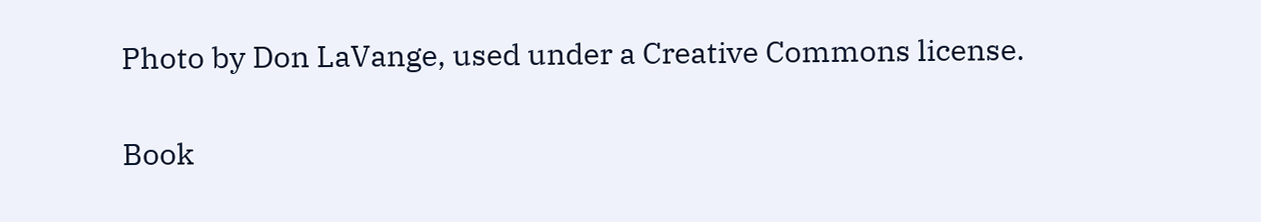Photo by Don LaVange, used under a Creative Commons license.

Book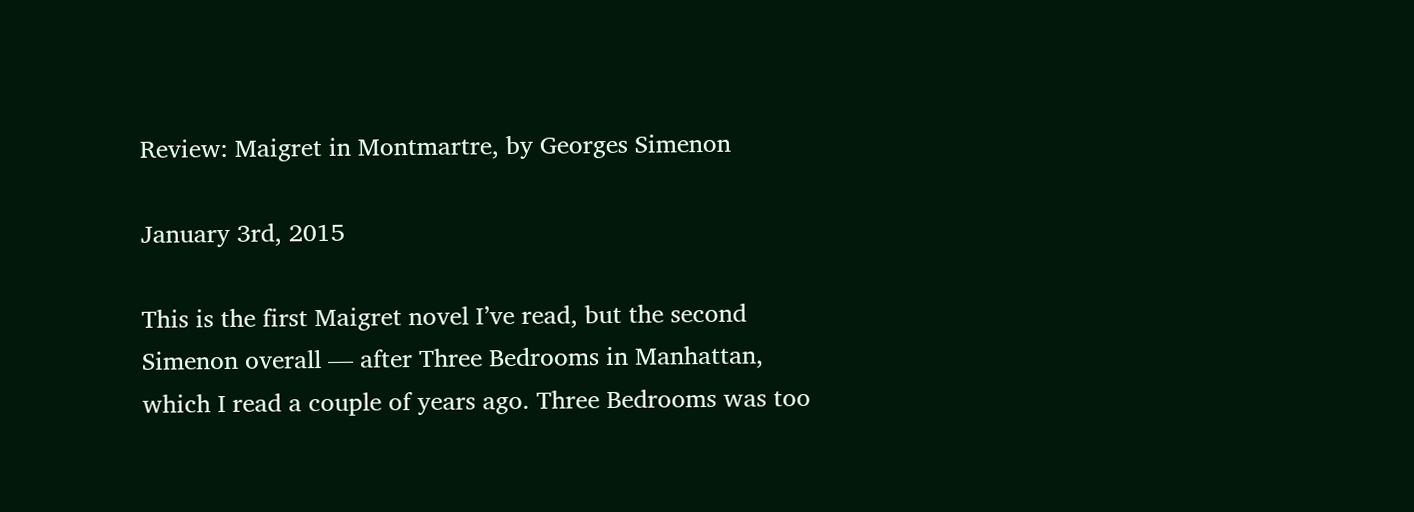Review: Maigret in Montmartre, by Georges Simenon

January 3rd, 2015

This is the first Maigret novel I’ve read, but the second Simenon overall — after Three Bedrooms in Manhattan, which I read a couple of years ago. Three Bedrooms was too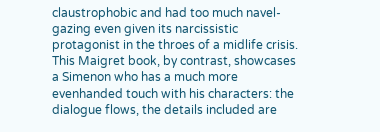claustrophobic and had too much navel-gazing even given its narcissistic protagonist in the throes of a midlife crisis. This Maigret book, by contrast, showcases a Simenon who has a much more evenhanded touch with his characters: the dialogue flows, the details included are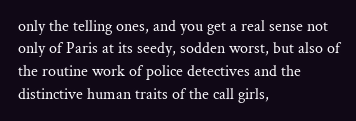only the telling ones, and you get a real sense not only of Paris at its seedy, sodden worst, but also of the routine work of police detectives and the distinctive human traits of the call girls,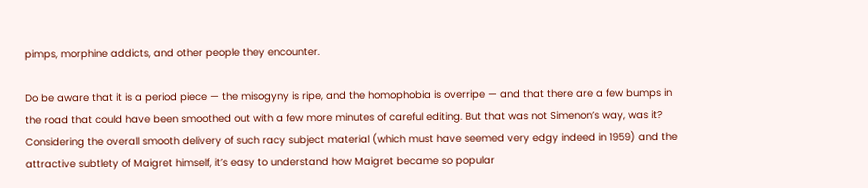pimps, morphine addicts, and other people they encounter.

Do be aware that it is a period piece — the misogyny is ripe, and the homophobia is overripe — and that there are a few bumps in the road that could have been smoothed out with a few more minutes of careful editing. But that was not Simenon’s way, was it? Considering the overall smooth delivery of such racy subject material (which must have seemed very edgy indeed in 1959) and the attractive subtlety of Maigret himself, it’s easy to understand how Maigret became so popular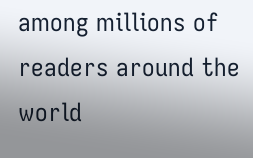among millions of readers around the world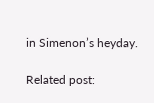in Simenon’s heyday.

Related post: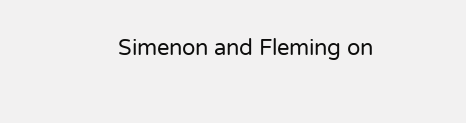Simenon and Fleming on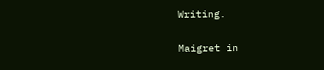Writing.

Maigret in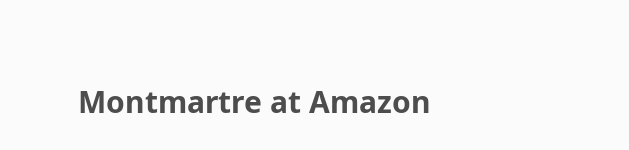Montmartre at Amazon